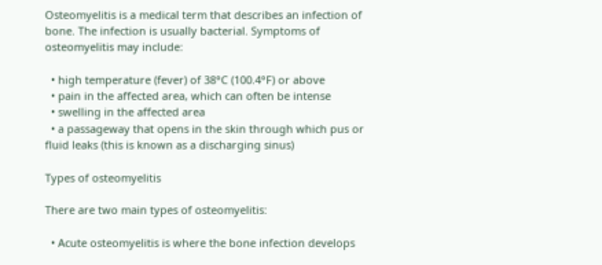Osteomyelitis is a medical term that describes an infection of bone. The infection is usually bacterial. Symptoms of osteomyelitis may include:

  • high temperature (fever) of 38°C (100.4°F) or above
  • pain in the affected area, which can often be intense
  • swelling in the affected area
  • a passageway that opens in the skin through which pus or fluid leaks (this is known as a discharging sinus)

Types of osteomyelitis

There are two main types of osteomyelitis:

  • Acute osteomyelitis is where the bone infection develops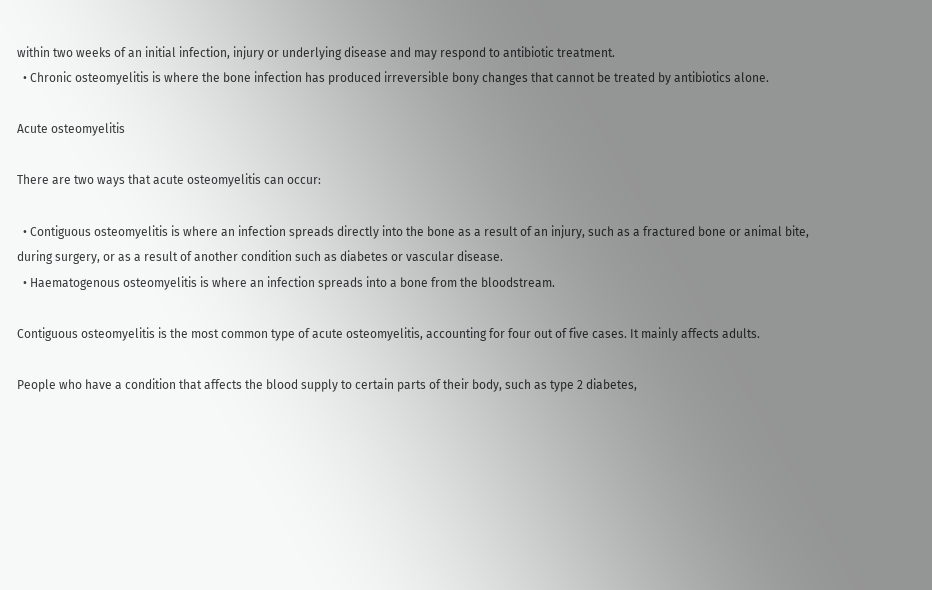within two weeks of an initial infection, injury or underlying disease and may respond to antibiotic treatment.
  • Chronic osteomyelitis is where the bone infection has produced irreversible bony changes that cannot be treated by antibiotics alone.

Acute osteomyelitis

There are two ways that acute osteomyelitis can occur:

  • Contiguous osteomyelitis is where an infection spreads directly into the bone as a result of an injury, such as a fractured bone or animal bite, during surgery, or as a result of another condition such as diabetes or vascular disease.
  • Haematogenous osteomyelitis is where an infection spreads into a bone from the bloodstream.

Contiguous osteomyelitis is the most common type of acute osteomyelitis, accounting for four out of five cases. It mainly affects adults.

People who have a condition that affects the blood supply to certain parts of their body, such as type 2 diabetes,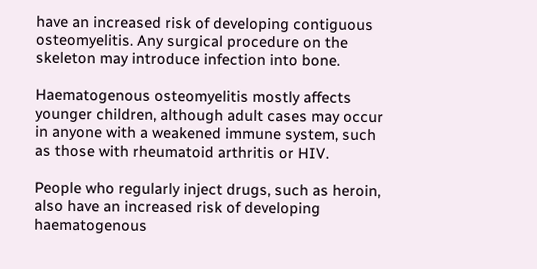have an increased risk of developing contiguous osteomyelitis. Any surgical procedure on the skeleton may introduce infection into bone.

Haematogenous osteomyelitis mostly affects younger children, although adult cases may occur in anyone with a weakened immune system, such as those with rheumatoid arthritis or HIV.

People who regularly inject drugs, such as heroin, also have an increased risk of developing haematogenous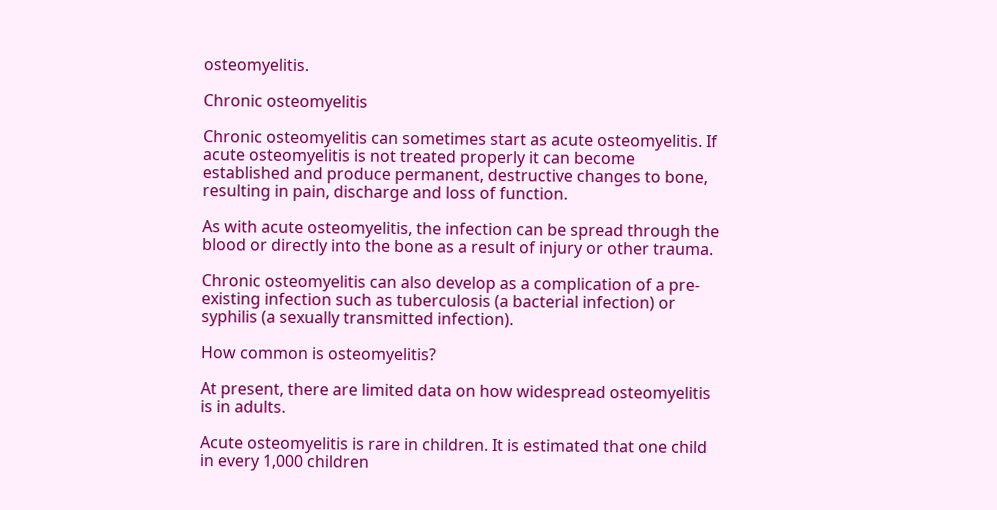osteomyelitis.

Chronic osteomyelitis

Chronic osteomyelitis can sometimes start as acute osteomyelitis. If acute osteomyelitis is not treated properly it can become established and produce permanent, destructive changes to bone, resulting in pain, discharge and loss of function.

As with acute osteomyelitis, the infection can be spread through the blood or directly into the bone as a result of injury or other trauma.

Chronic osteomyelitis can also develop as a complication of a pre-existing infection such as tuberculosis (a bacterial infection) or syphilis (a sexually transmitted infection).

How common is osteomyelitis?

At present, there are limited data on how widespread osteomyelitis is in adults.

Acute osteomyelitis is rare in children. It is estimated that one child in every 1,000 children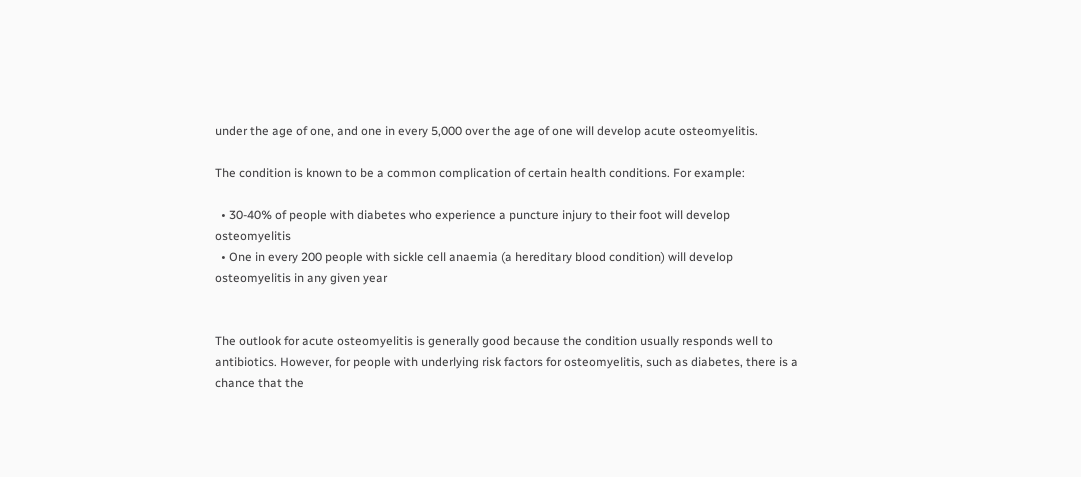under the age of one, and one in every 5,000 over the age of one will develop acute osteomyelitis.

The condition is known to be a common complication of certain health conditions. For example:

  • 30-40% of people with diabetes who experience a puncture injury to their foot will develop osteomyelitis
  • One in every 200 people with sickle cell anaemia (a hereditary blood condition) will develop osteomyelitis in any given year


The outlook for acute osteomyelitis is generally good because the condition usually responds well to antibiotics. However, for people with underlying risk factors for osteomyelitis, such as diabetes, there is a chance that the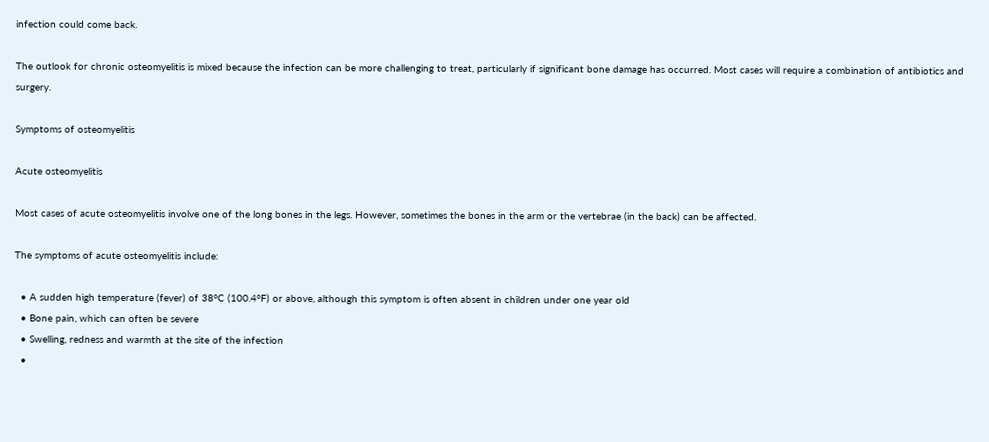infection could come back.

The outlook for chronic osteomyelitis is mixed because the infection can be more challenging to treat, particularly if significant bone damage has occurred. Most cases will require a combination of antibiotics and surgery.

Symptoms of osteomyelitis

Acute osteomyelitis

Most cases of acute osteomyelitis involve one of the long bones in the legs. However, sometimes the bones in the arm or the vertebrae (in the back) can be affected.

The symptoms of acute osteomyelitis include:

  • A sudden high temperature (fever) of 38°C (100.4°F) or above, although this symptom is often absent in children under one year old
  • Bone pain, which can often be severe
  • Swelling, redness and warmth at the site of the infection
  •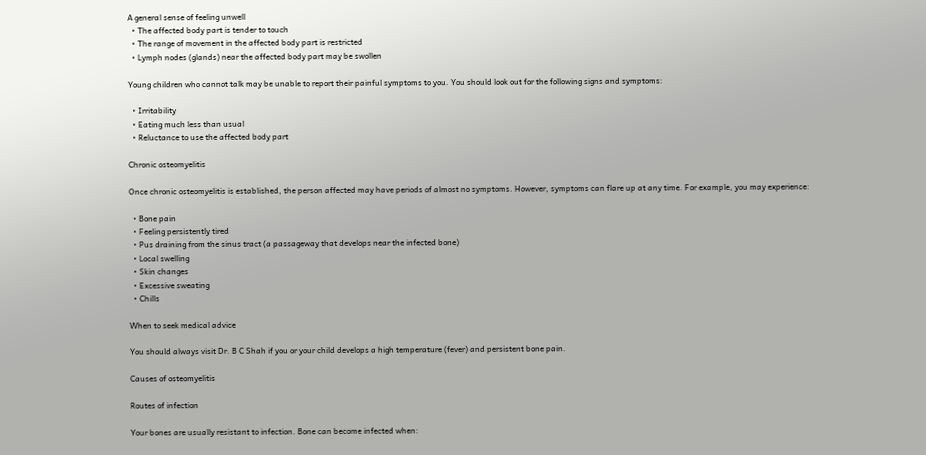A general sense of feeling unwell
  • The affected body part is tender to touch
  • The range of movement in the affected body part is restricted
  • Lymph nodes (glands) near the affected body part may be swollen

Young children who cannot talk may be unable to report their painful symptoms to you. You should look out for the following signs and symptoms:

  • Irritability
  • Eating much less than usual
  • Reluctance to use the affected body part

Chronic osteomyelitis

Once chronic osteomyelitis is established, the person affected may have periods of almost no symptoms. However, symptoms can flare up at any time. For example, you may experience:

  • Bone pain
  • Feeling persistently tired
  • Pus draining from the sinus tract (a passageway that develops near the infected bone)
  • Local swelling
  • Skin changes
  • Excessive sweating
  • Chills

When to seek medical advice

You should always visit Dr. B C Shah if you or your child develops a high temperature (fever) and persistent bone pain.

Causes of osteomyelitis

Routes of infection

Your bones are usually resistant to infection. Bone can become infected when: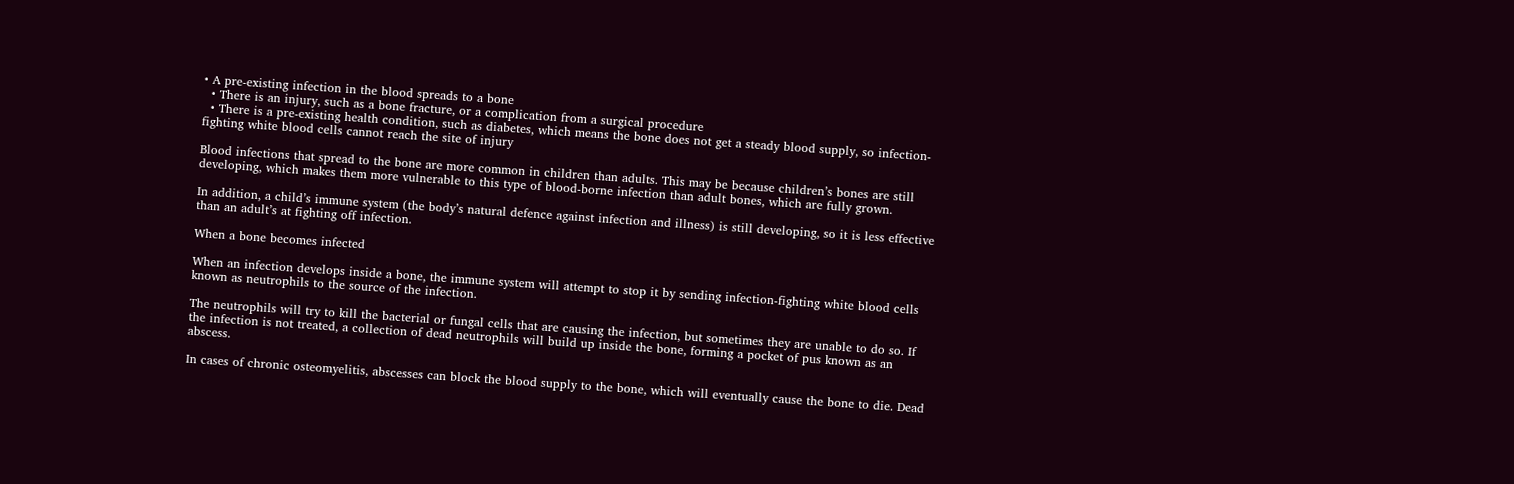• A pre-existing infection in the blood spreads to a bone
  • There is an injury, such as a bone fracture, or a complication from a surgical procedure
  • There is a pre-existing health condition, such as diabetes, which means the bone does not get a steady blood supply, so infection-fighting white blood cells cannot reach the site of injury

Blood infections that spread to the bone are more common in children than adults. This may be because children’s bones are still developing, which makes them more vulnerable to this type of blood-borne infection than adult bones, which are fully grown.

In addition, a child’s immune system (the body’s natural defence against infection and illness) is still developing, so it is less effective than an adult’s at fighting off infection.

When a bone becomes infected

When an infection develops inside a bone, the immune system will attempt to stop it by sending infection-fighting white blood cells known as neutrophils to the source of the infection.

The neutrophils will try to kill the bacterial or fungal cells that are causing the infection, but sometimes they are unable to do so. If the infection is not treated, a collection of dead neutrophils will build up inside the bone, forming a pocket of pus known as an abscess.

In cases of chronic osteomyelitis, abscesses can block the blood supply to the bone, which will eventually cause the bone to die. Dead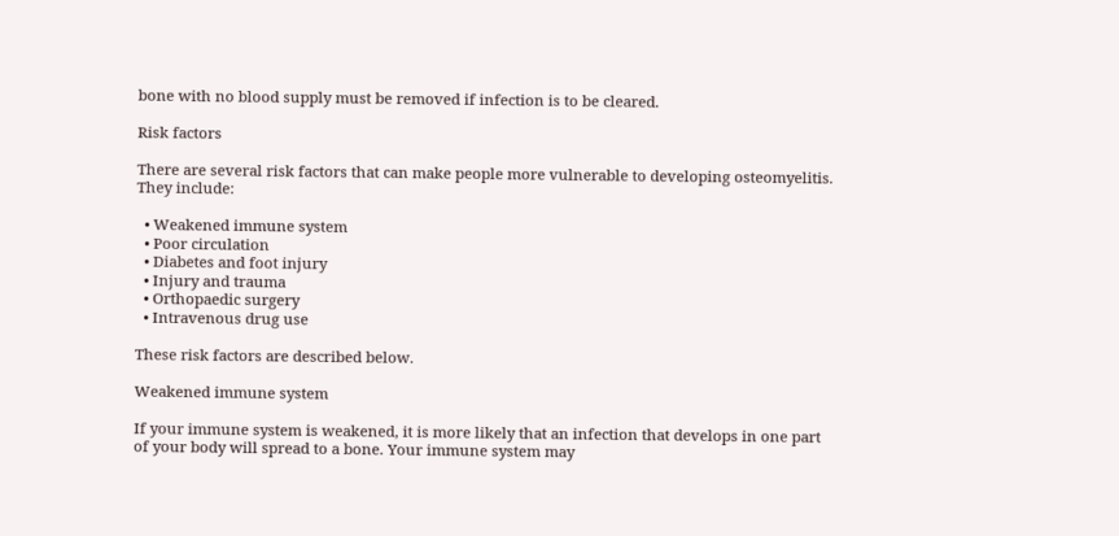bone with no blood supply must be removed if infection is to be cleared.

Risk factors

There are several risk factors that can make people more vulnerable to developing osteomyelitis. They include:

  • Weakened immune system
  • Poor circulation
  • Diabetes and foot injury
  • Injury and trauma
  • Orthopaedic surgery
  • Intravenous drug use

These risk factors are described below.

Weakened immune system

If your immune system is weakened, it is more likely that an infection that develops in one part of your body will spread to a bone. Your immune system may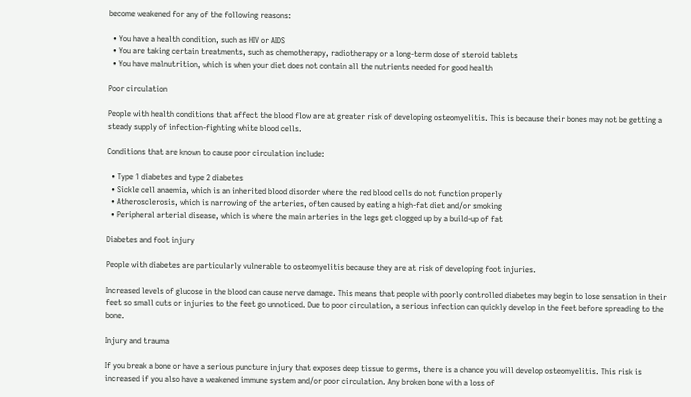become weakened for any of the following reasons:

  • You have a health condition, such as HIV or AIDS
  • You are taking certain treatments, such as chemotherapy, radiotherapy or a long-term dose of steroid tablets
  • You have malnutrition, which is when your diet does not contain all the nutrients needed for good health

Poor circulation

People with health conditions that affect the blood flow are at greater risk of developing osteomyelitis. This is because their bones may not be getting a steady supply of infection-fighting white blood cells.

Conditions that are known to cause poor circulation include:

  • Type 1 diabetes and type 2 diabetes
  • Sickle cell anaemia, which is an inherited blood disorder where the red blood cells do not function properly
  • Atherosclerosis, which is narrowing of the arteries, often caused by eating a high-fat diet and/or smoking
  • Peripheral arterial disease, which is where the main arteries in the legs get clogged up by a build-up of fat

Diabetes and foot injury

People with diabetes are particularly vulnerable to osteomyelitis because they are at risk of developing foot injuries.

Increased levels of glucose in the blood can cause nerve damage. This means that people with poorly controlled diabetes may begin to lose sensation in their feet so small cuts or injuries to the feet go unnoticed. Due to poor circulation, a serious infection can quickly develop in the feet before spreading to the bone.

Injury and trauma

If you break a bone or have a serious puncture injury that exposes deep tissue to germs, there is a chance you will develop osteomyelitis. This risk is increased if you also have a weakened immune system and/or poor circulation. Any broken bone with a loss of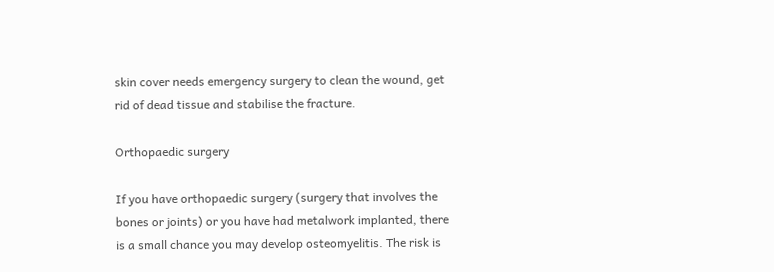skin cover needs emergency surgery to clean the wound, get rid of dead tissue and stabilise the fracture.

Orthopaedic surgery

If you have orthopaedic surgery (surgery that involves the bones or joints) or you have had metalwork implanted, there is a small chance you may develop osteomyelitis. The risk is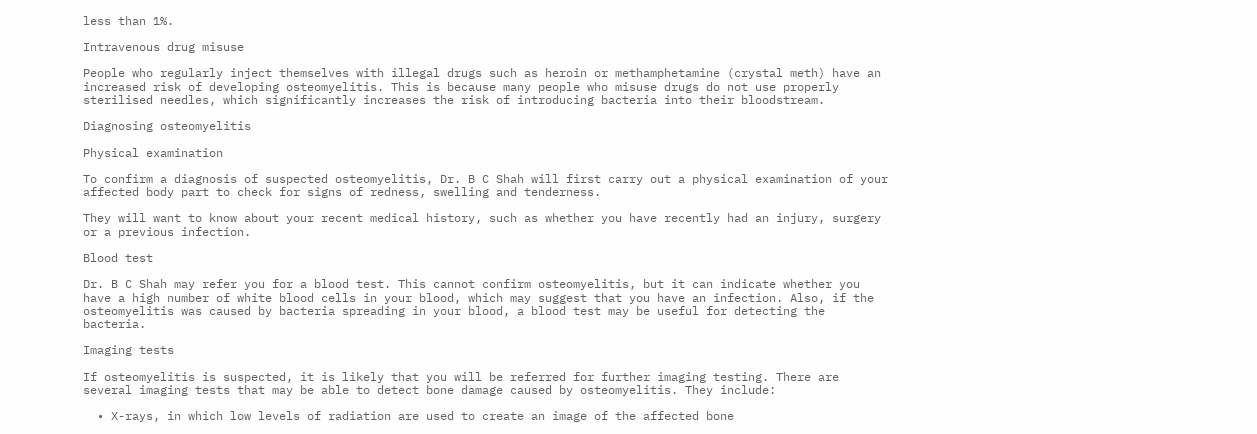less than 1%.

Intravenous drug misuse

People who regularly inject themselves with illegal drugs such as heroin or methamphetamine (crystal meth) have an increased risk of developing osteomyelitis. This is because many people who misuse drugs do not use properly sterilised needles, which significantly increases the risk of introducing bacteria into their bloodstream.

Diagnosing osteomyelitis

Physical examination

To confirm a diagnosis of suspected osteomyelitis, Dr. B C Shah will first carry out a physical examination of your affected body part to check for signs of redness, swelling and tenderness.

They will want to know about your recent medical history, such as whether you have recently had an injury, surgery or a previous infection.

Blood test

Dr. B C Shah may refer you for a blood test. This cannot confirm osteomyelitis, but it can indicate whether you have a high number of white blood cells in your blood, which may suggest that you have an infection. Also, if the osteomyelitis was caused by bacteria spreading in your blood, a blood test may be useful for detecting the bacteria.

Imaging tests

If osteomyelitis is suspected, it is likely that you will be referred for further imaging testing. There are several imaging tests that may be able to detect bone damage caused by osteomyelitis. They include:

  • X-rays, in which low levels of radiation are used to create an image of the affected bone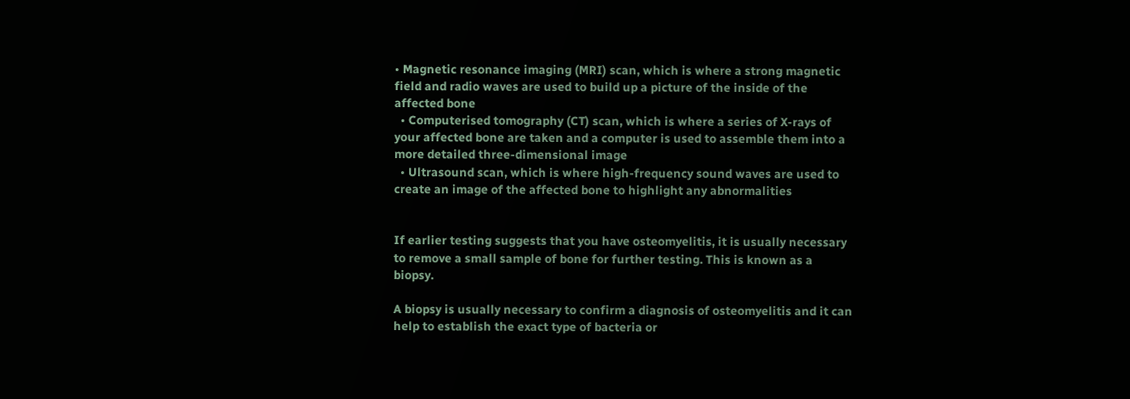• Magnetic resonance imaging (MRI) scan, which is where a strong magnetic field and radio waves are used to build up a picture of the inside of the affected bone
  • Computerised tomography (CT) scan, which is where a series of X-rays of your affected bone are taken and a computer is used to assemble them into a more detailed three-dimensional image
  • Ultrasound scan, which is where high-frequency sound waves are used to create an image of the affected bone to highlight any abnormalities


If earlier testing suggests that you have osteomyelitis, it is usually necessary to remove a small sample of bone for further testing. This is known as a biopsy.

A biopsy is usually necessary to confirm a diagnosis of osteomyelitis and it can help to establish the exact type of bacteria or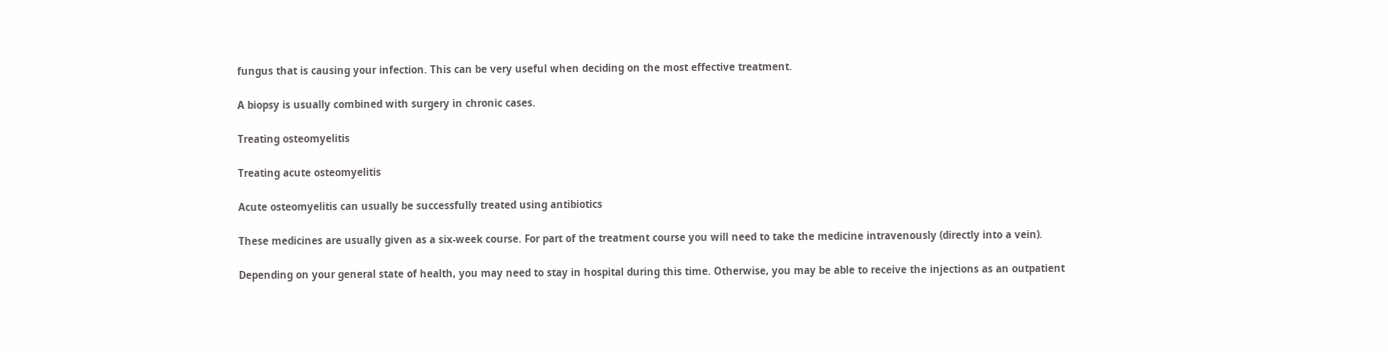fungus that is causing your infection. This can be very useful when deciding on the most effective treatment.

A biopsy is usually combined with surgery in chronic cases.

Treating osteomyelitis

Treating acute osteomyelitis

Acute osteomyelitis can usually be successfully treated using antibiotics

These medicines are usually given as a six-week course. For part of the treatment course you will need to take the medicine intravenously (directly into a vein).

Depending on your general state of health, you may need to stay in hospital during this time. Otherwise, you may be able to receive the injections as an outpatient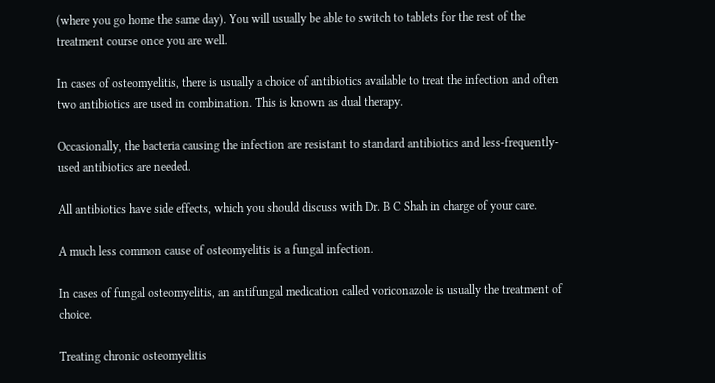(where you go home the same day). You will usually be able to switch to tablets for the rest of the treatment course once you are well.

In cases of osteomyelitis, there is usually a choice of antibiotics available to treat the infection and often two antibiotics are used in combination. This is known as dual therapy.

Occasionally, the bacteria causing the infection are resistant to standard antibiotics and less-frequently-used antibiotics are needed.

All antibiotics have side effects, which you should discuss with Dr. B C Shah in charge of your care.

A much less common cause of osteomyelitis is a fungal infection.

In cases of fungal osteomyelitis, an antifungal medication called voriconazole is usually the treatment of choice.

Treating chronic osteomyelitis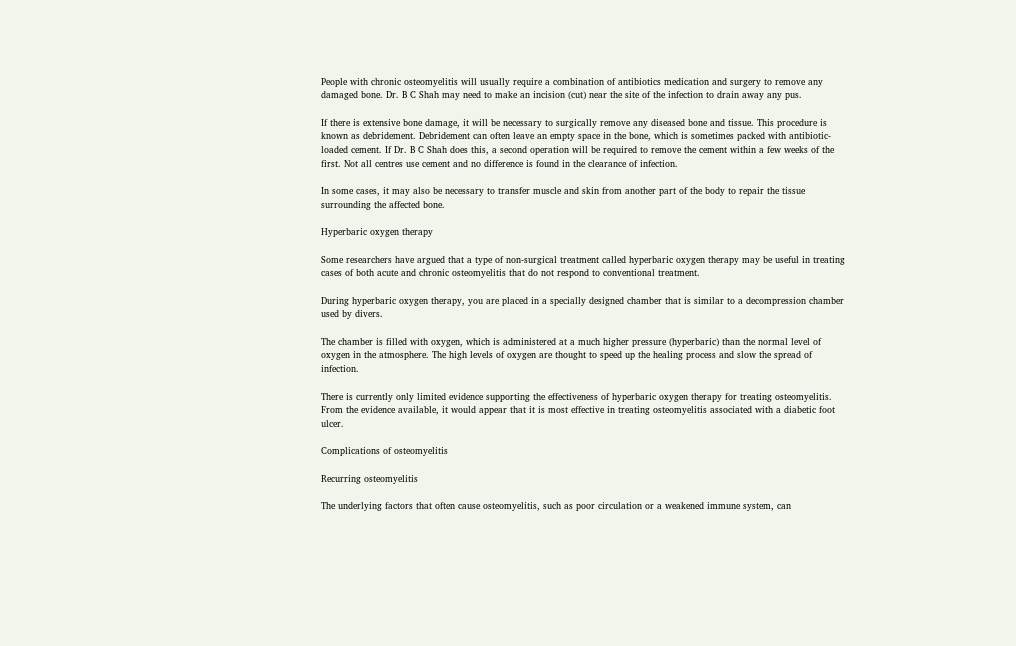People with chronic osteomyelitis will usually require a combination of antibiotics medication and surgery to remove any damaged bone. Dr. B C Shah may need to make an incision (cut) near the site of the infection to drain away any pus.

If there is extensive bone damage, it will be necessary to surgically remove any diseased bone and tissue. This procedure is known as debridement. Debridement can often leave an empty space in the bone, which is sometimes packed with antibiotic-loaded cement. If Dr. B C Shah does this, a second operation will be required to remove the cement within a few weeks of the first. Not all centres use cement and no difference is found in the clearance of infection.

In some cases, it may also be necessary to transfer muscle and skin from another part of the body to repair the tissue surrounding the affected bone.

Hyperbaric oxygen therapy

Some researchers have argued that a type of non-surgical treatment called hyperbaric oxygen therapy may be useful in treating cases of both acute and chronic osteomyelitis that do not respond to conventional treatment.

During hyperbaric oxygen therapy, you are placed in a specially designed chamber that is similar to a decompression chamber used by divers.

The chamber is filled with oxygen, which is administered at a much higher pressure (hyperbaric) than the normal level of oxygen in the atmosphere. The high levels of oxygen are thought to speed up the healing process and slow the spread of infection.

There is currently only limited evidence supporting the effectiveness of hyperbaric oxygen therapy for treating osteomyelitis. From the evidence available, it would appear that it is most effective in treating osteomyelitis associated with a diabetic foot ulcer.

Complications of osteomyelitis

Recurring osteomyelitis

The underlying factors that often cause osteomyelitis, such as poor circulation or a weakened immune system, can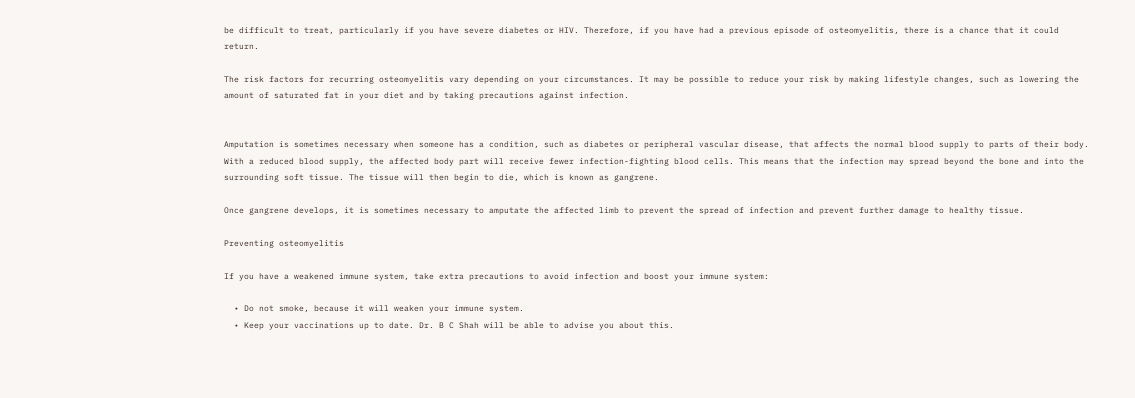be difficult to treat, particularly if you have severe diabetes or HIV. Therefore, if you have had a previous episode of osteomyelitis, there is a chance that it could return.

The risk factors for recurring osteomyelitis vary depending on your circumstances. It may be possible to reduce your risk by making lifestyle changes, such as lowering the amount of saturated fat in your diet and by taking precautions against infection.


Amputation is sometimes necessary when someone has a condition, such as diabetes or peripheral vascular disease, that affects the normal blood supply to parts of their body. With a reduced blood supply, the affected body part will receive fewer infection-fighting blood cells. This means that the infection may spread beyond the bone and into the surrounding soft tissue. The tissue will then begin to die, which is known as gangrene.

Once gangrene develops, it is sometimes necessary to amputate the affected limb to prevent the spread of infection and prevent further damage to healthy tissue.

Preventing osteomyelitis

If you have a weakened immune system, take extra precautions to avoid infection and boost your immune system:

  • Do not smoke, because it will weaken your immune system.
  • Keep your vaccinations up to date. Dr. B C Shah will be able to advise you about this.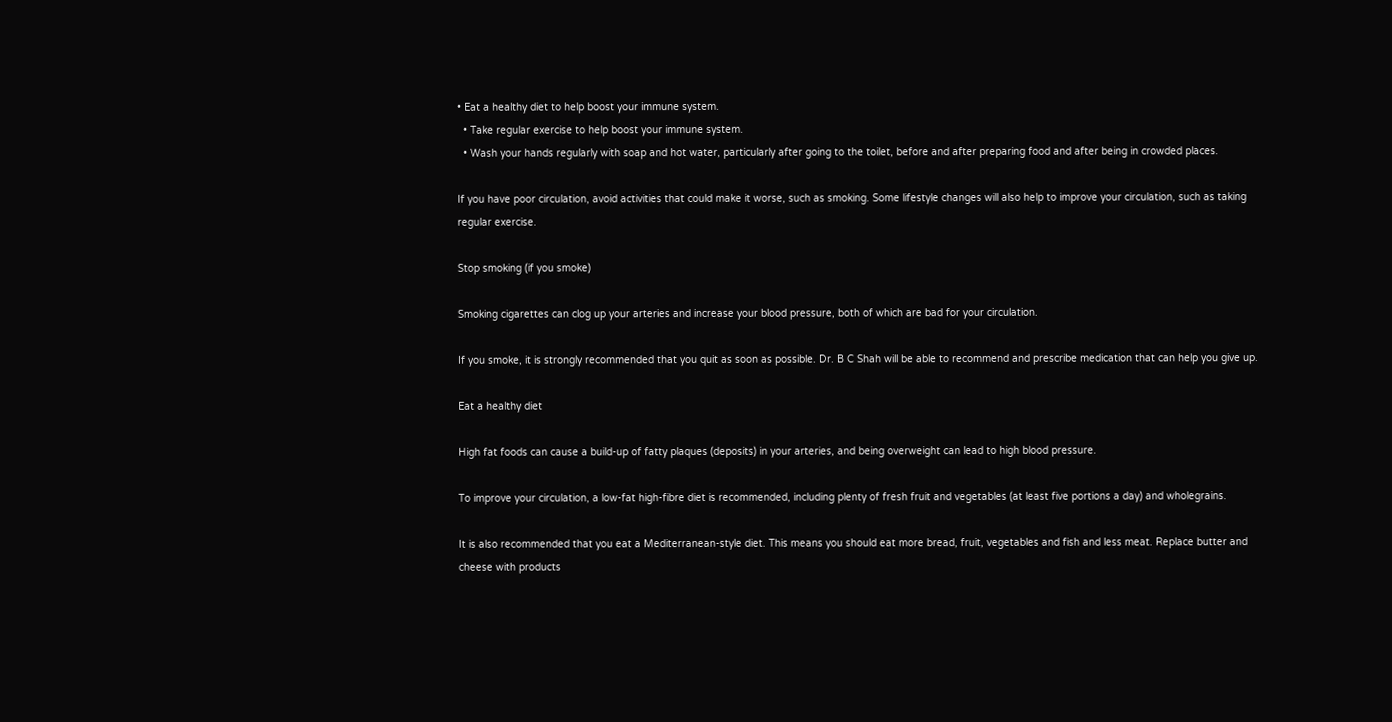• Eat a healthy diet to help boost your immune system.
  • Take regular exercise to help boost your immune system.
  • Wash your hands regularly with soap and hot water, particularly after going to the toilet, before and after preparing food and after being in crowded places.

If you have poor circulation, avoid activities that could make it worse, such as smoking. Some lifestyle changes will also help to improve your circulation, such as taking regular exercise.

Stop smoking (if you smoke)

Smoking cigarettes can clog up your arteries and increase your blood pressure, both of which are bad for your circulation.

If you smoke, it is strongly recommended that you quit as soon as possible. Dr. B C Shah will be able to recommend and prescribe medication that can help you give up.

Eat a healthy diet

High fat foods can cause a build-up of fatty plaques (deposits) in your arteries, and being overweight can lead to high blood pressure.

To improve your circulation, a low-fat high-fibre diet is recommended, including plenty of fresh fruit and vegetables (at least five portions a day) and wholegrains.

It is also recommended that you eat a Mediterranean-style diet. This means you should eat more bread, fruit, vegetables and fish and less meat. Replace butter and cheese with products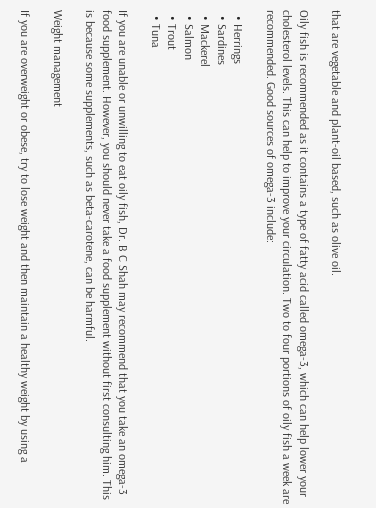that are vegetable and plant-oil based, such as olive oil.

Oily fish is recommended as it contains a type of fatty acid called omega-3, which can help lower your cholesterol levels. This can help to improve your circulation. Two to four portions of oily fish a week are recommended. Good sources of omega-3 include:

  • Herrings
  • Sardines
  • Mackerel
  • Salmon
  • Trout
  • Tuna

If you are unable or unwilling to eat oily fish, Dr. B C Shah may recommend that you take an omega-3 food supplement. However, you should never take a food supplement without first consulting him. This is because some supplements, such as beta-carotene, can be harmful.

Weight management

If you are overweight or obese, try to lose weight and then maintain a healthy weight by using a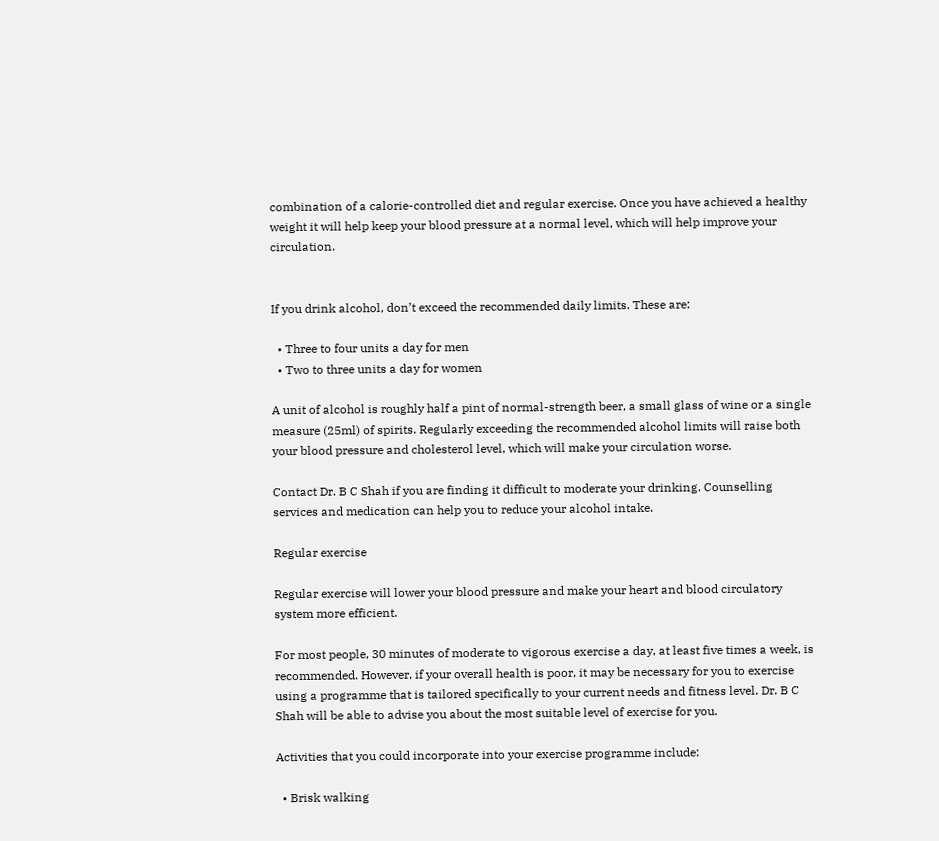combination of a calorie-controlled diet and regular exercise. Once you have achieved a healthy weight it will help keep your blood pressure at a normal level, which will help improve your circulation.


If you drink alcohol, don’t exceed the recommended daily limits. These are:

  • Three to four units a day for men
  • Two to three units a day for women

A unit of alcohol is roughly half a pint of normal-strength beer, a small glass of wine or a single measure (25ml) of spirits. Regularly exceeding the recommended alcohol limits will raise both your blood pressure and cholesterol level, which will make your circulation worse.

Contact Dr. B C Shah if you are finding it difficult to moderate your drinking. Counselling services and medication can help you to reduce your alcohol intake.

Regular exercise

Regular exercise will lower your blood pressure and make your heart and blood circulatory system more efficient.

For most people, 30 minutes of moderate to vigorous exercise a day, at least five times a week, is recommended. However, if your overall health is poor, it may be necessary for you to exercise using a programme that is tailored specifically to your current needs and fitness level. Dr. B C Shah will be able to advise you about the most suitable level of exercise for you.

Activities that you could incorporate into your exercise programme include:

  • Brisk walking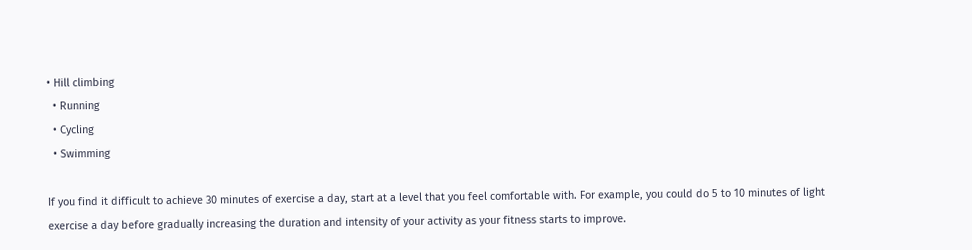• Hill climbing
  • Running
  • Cycling
  • Swimming

If you find it difficult to achieve 30 minutes of exercise a day, start at a level that you feel comfortable with. For example, you could do 5 to 10 minutes of light exercise a day before gradually increasing the duration and intensity of your activity as your fitness starts to improve.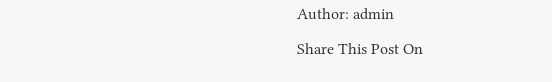Author: admin

Share This Post On